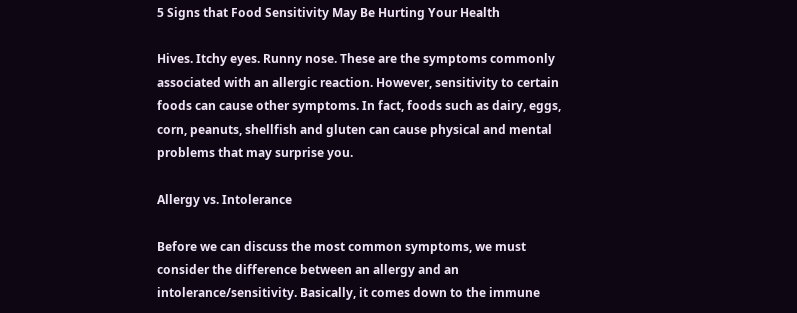5 Signs that Food Sensitivity May Be Hurting Your Health

Hives. Itchy eyes. Runny nose. These are the symptoms commonly associated with an allergic reaction. However, sensitivity to certain foods can cause other symptoms. In fact, foods such as dairy, eggs, corn, peanuts, shellfish and gluten can cause physical and mental problems that may surprise you.

Allergy vs. Intolerance

Before we can discuss the most common symptoms, we must consider the difference between an allergy and an intolerance/sensitivity. Basically, it comes down to the immune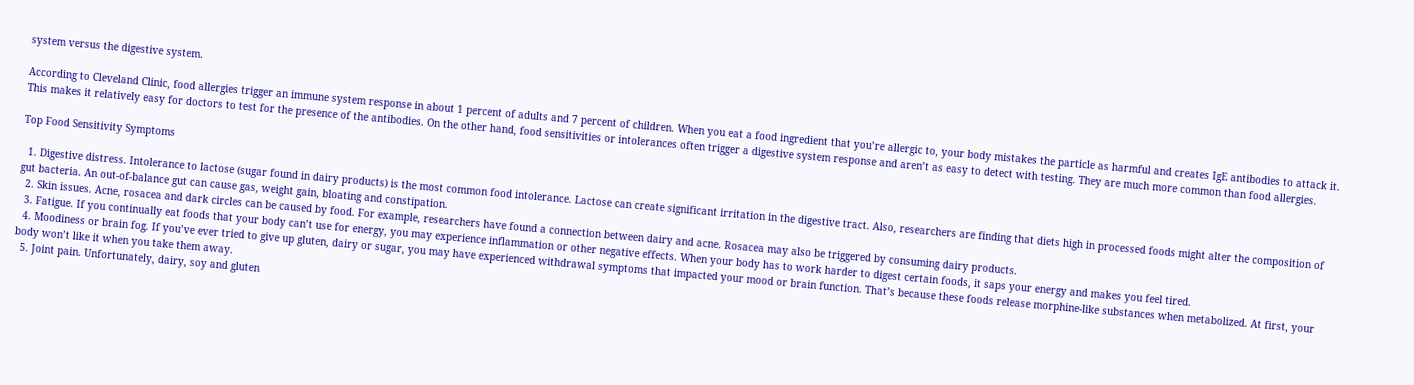system versus the digestive system.

According to Cleveland Clinic, food allergies trigger an immune system response in about 1 percent of adults and 7 percent of children. When you eat a food ingredient that you’re allergic to, your body mistakes the particle as harmful and creates IgE antibodies to attack it. This makes it relatively easy for doctors to test for the presence of the antibodies. On the other hand, food sensitivities or intolerances often trigger a digestive system response and aren’t as easy to detect with testing. They are much more common than food allergies.

Top Food Sensitivity Symptoms

  1. Digestive distress. Intolerance to lactose (sugar found in dairy products) is the most common food intolerance. Lactose can create significant irritation in the digestive tract. Also, researchers are finding that diets high in processed foods might alter the composition of gut bacteria. An out-of-balance gut can cause gas, weight gain, bloating and constipation.
  2. Skin issues. Acne, rosacea and dark circles can be caused by food. For example, researchers have found a connection between dairy and acne. Rosacea may also be triggered by consuming dairy products.
  3. Fatigue. If you continually eat foods that your body can’t use for energy, you may experience inflammation or other negative effects. When your body has to work harder to digest certain foods, it saps your energy and makes you feel tired.
  4. Moodiness or brain fog. If you’ve ever tried to give up gluten, dairy or sugar, you may have experienced withdrawal symptoms that impacted your mood or brain function. That’s because these foods release morphine-like substances when metabolized. At first, your body won’t like it when you take them away.
  5. Joint pain. Unfortunately, dairy, soy and gluten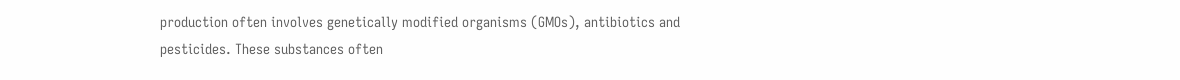production often involves genetically modified organisms (GMOs), antibiotics and pesticides. These substances often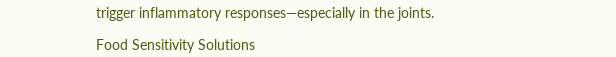trigger inflammatory responses—especially in the joints.

Food Sensitivity Solutions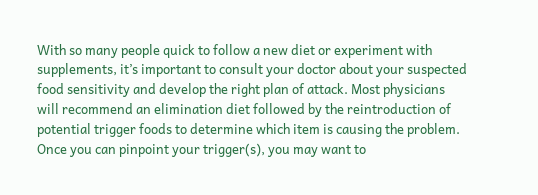With so many people quick to follow a new diet or experiment with supplements, it’s important to consult your doctor about your suspected food sensitivity and develop the right plan of attack. Most physicians will recommend an elimination diet followed by the reintroduction of potential trigger foods to determine which item is causing the problem. Once you can pinpoint your trigger(s), you may want to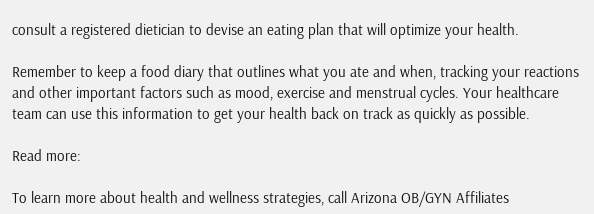consult a registered dietician to devise an eating plan that will optimize your health.

Remember to keep a food diary that outlines what you ate and when, tracking your reactions and other important factors such as mood, exercise and menstrual cycles. Your healthcare team can use this information to get your health back on track as quickly as possible.

Read more:

To learn more about health and wellness strategies, call Arizona OB/GYN Affiliates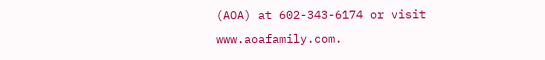(AOA) at 602-343-6174 or visit www.aoafamily.com.